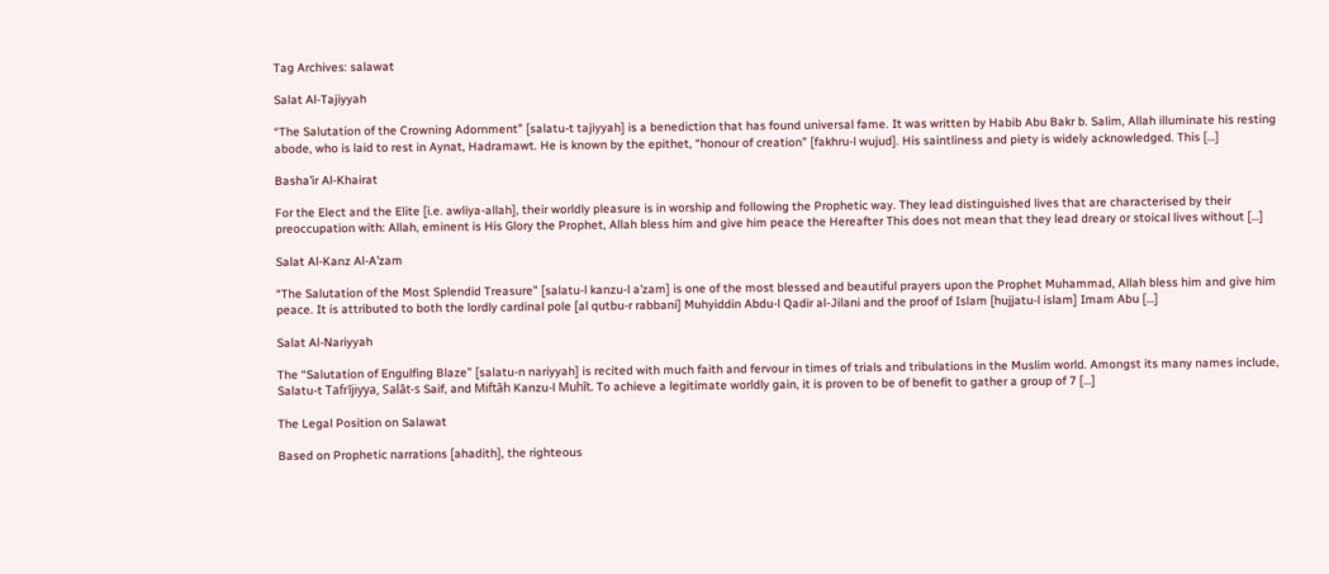Tag Archives: salawat

Salat Al-Tajiyyah

“The Salutation of the Crowning Adornment” [salatu-t tajiyyah] is a benediction that has found universal fame. It was written by Habib Abu Bakr b. Salim, Allah illuminate his resting abode, who is laid to rest in Aynat, Hadramawt. He is known by the epithet, “honour of creation” [fakhru-l wujud]. His saintliness and piety is widely acknowledged. This […]

Basha’ir Al-Khairat

For the Elect and the Elite [i.e. awliya-allah], their worldly pleasure is in worship and following the Prophetic way. They lead distinguished lives that are characterised by their preoccupation with: Allah, eminent is His Glory the Prophet, Allah bless him and give him peace the Hereafter This does not mean that they lead dreary or stoical lives without […]

Salat Al-Kanz Al-A’zam

“The Salutation of the Most Splendid Treasure” [salatu-l kanzu-l a’zam] is one of the most blessed and beautiful prayers upon the Prophet Muhammad, Allah bless him and give him peace. It is attributed to both the lordly cardinal pole [al qutbu-r rabbani] Muhyiddin Abdu-l Qadir al-Jilani and the proof of Islam [hujjatu-l islam] Imam Abu […]

Salat Al-Nariyyah

The “Salutation of Engulfing Blaze” [salatu-n nariyyah] is recited with much faith and fervour in times of trials and tribulations in the Muslim world. Amongst its many names include, Salatu-t Tafrījiyya, Salāt-s Saif, and Miftāh Kanzu-l Muhīt. To achieve a legitimate worldly gain, it is proven to be of benefit to gather a group of 7 […]

The Legal Position on Salawat

Based on Prophetic narrations [ahadith], the righteous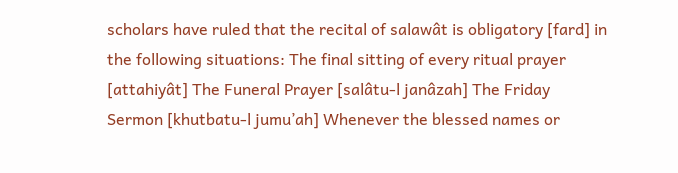scholars have ruled that the recital of salawât is obligatory [fard] in the following situations: The final sitting of every ritual prayer [attahiyât] The Funeral Prayer [salâtu-l janâzah] The Friday Sermon [khutbatu-l jumu’ah] Whenever the blessed names or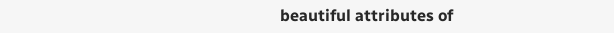beautiful attributes of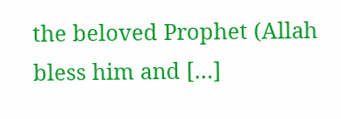the beloved Prophet (Allah bless him and […]